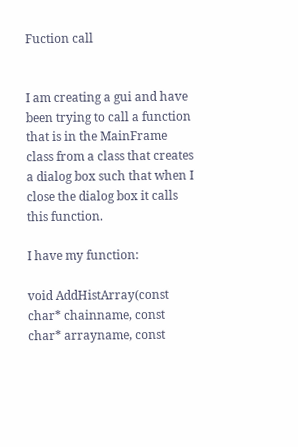Fuction call


I am creating a gui and have been trying to call a function that is in the MainFrame class from a class that creates a dialog box such that when I close the dialog box it calls this function.

I have my function:

void AddHistArray(const char* chainname, const char* arrayname, const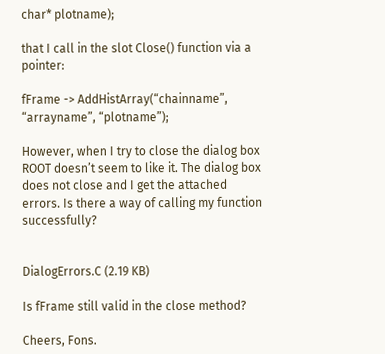char* plotname);

that I call in the slot Close() function via a pointer:

fFrame -> AddHistArray(“chainname”, “arrayname”, “plotname”);

However, when I try to close the dialog box ROOT doesn’t seem to like it. The dialog box does not close and I get the attached errors. Is there a way of calling my function successfully?


DialogErrors.C (2.19 KB)

Is fFrame still valid in the close method?

Cheers, Fons.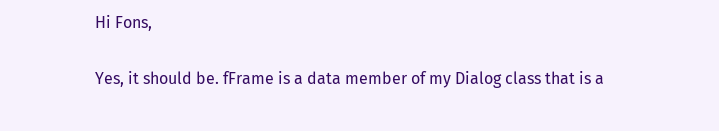Hi Fons,

Yes, it should be. fFrame is a data member of my Dialog class that is a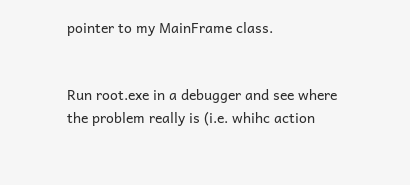pointer to my MainFrame class.


Run root.exe in a debugger and see where the problem really is (i.e. whihc action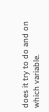does it try to do and on which variable.